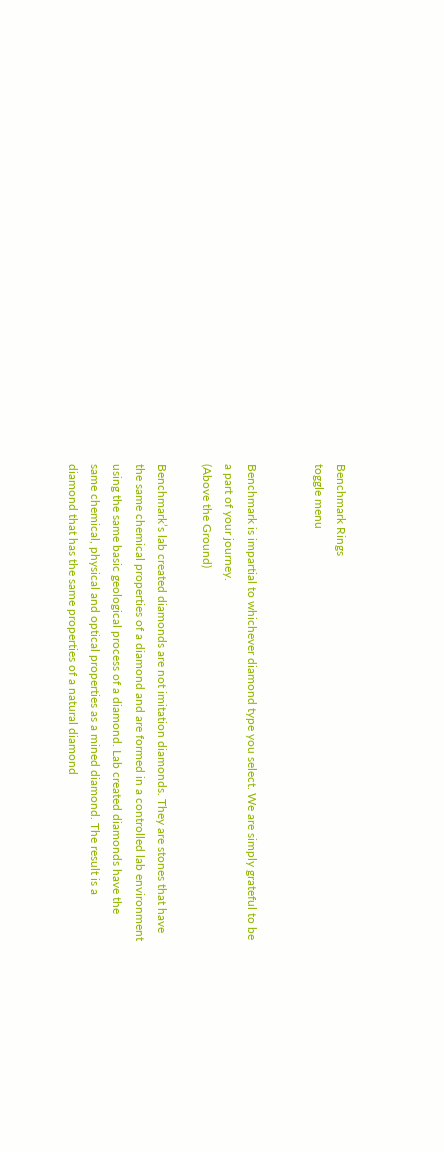Benchmark Rings
toggle menu


Benchmark is impartial to whichever diamond type you select. We are simply grateful to be a part of your journey.
(Above the Ground)

Benchmark’s lab created diamonds are not imitation diamonds. They are stones that have the same chemical properties of a diamond and are formed in a controlled lab environment using the same basic geological process of a diamond. Lab created diamonds have the same chemical, physical and optical properties as a mined diamond. The result is a diamond that has the same properties of a natural diamond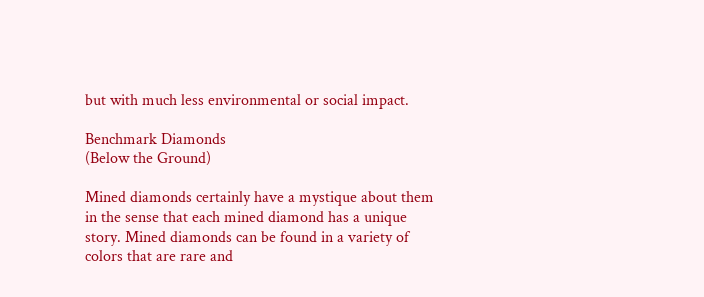but with much less environmental or social impact.

Benchmark Diamonds
(Below the Ground)

Mined diamonds certainly have a mystique about them in the sense that each mined diamond has a unique story. Mined diamonds can be found in a variety of colors that are rare and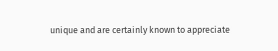unique and are certainly known to appreciate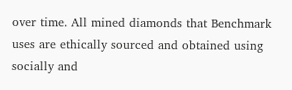over time. All mined diamonds that Benchmark uses are ethically sourced and obtained using socially and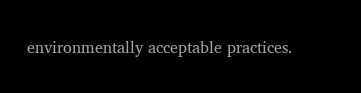environmentally acceptable practices.